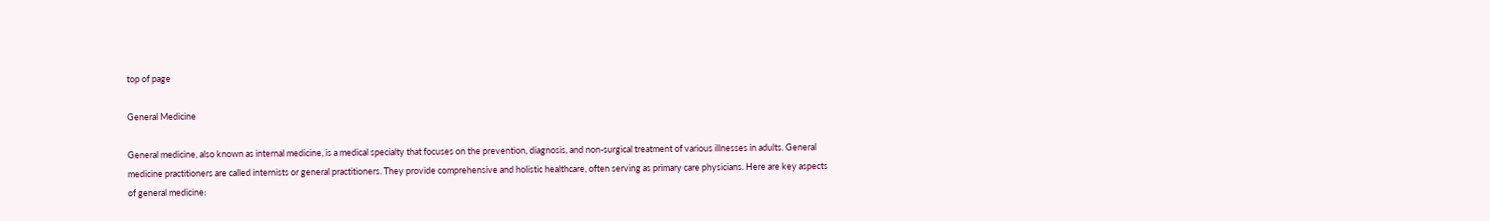top of page

General Medicine

General medicine, also known as internal medicine, is a medical specialty that focuses on the prevention, diagnosis, and non-surgical treatment of various illnesses in adults. General medicine practitioners are called internists or general practitioners. They provide comprehensive and holistic healthcare, often serving as primary care physicians. Here are key aspects of general medicine: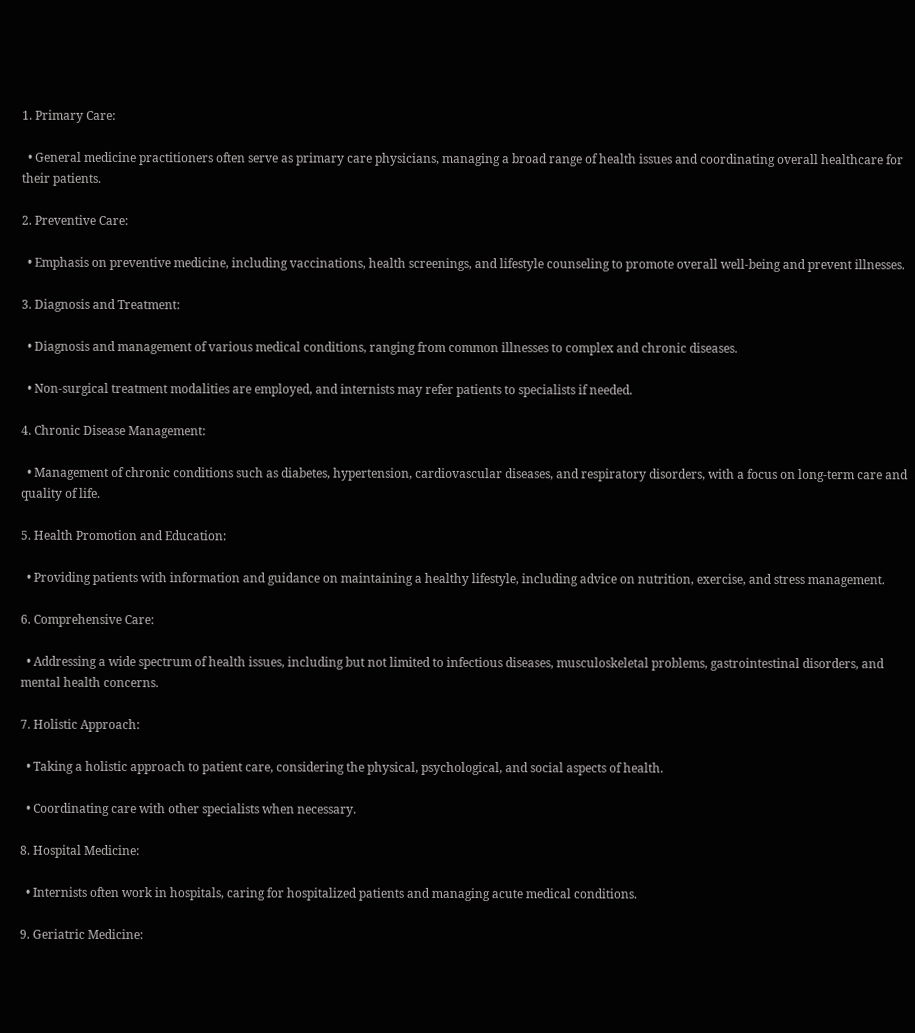1. Primary Care:

  • General medicine practitioners often serve as primary care physicians, managing a broad range of health issues and coordinating overall healthcare for their patients.

2. Preventive Care:

  • Emphasis on preventive medicine, including vaccinations, health screenings, and lifestyle counseling to promote overall well-being and prevent illnesses.

3. Diagnosis and Treatment:

  • Diagnosis and management of various medical conditions, ranging from common illnesses to complex and chronic diseases.

  • Non-surgical treatment modalities are employed, and internists may refer patients to specialists if needed.

4. Chronic Disease Management:

  • Management of chronic conditions such as diabetes, hypertension, cardiovascular diseases, and respiratory disorders, with a focus on long-term care and quality of life.

5. Health Promotion and Education:

  • Providing patients with information and guidance on maintaining a healthy lifestyle, including advice on nutrition, exercise, and stress management.

6. Comprehensive Care:

  • Addressing a wide spectrum of health issues, including but not limited to infectious diseases, musculoskeletal problems, gastrointestinal disorders, and mental health concerns.

7. Holistic Approach:

  • Taking a holistic approach to patient care, considering the physical, psychological, and social aspects of health.

  • Coordinating care with other specialists when necessary.

8. Hospital Medicine:

  • Internists often work in hospitals, caring for hospitalized patients and managing acute medical conditions.

9. Geriatric Medicine: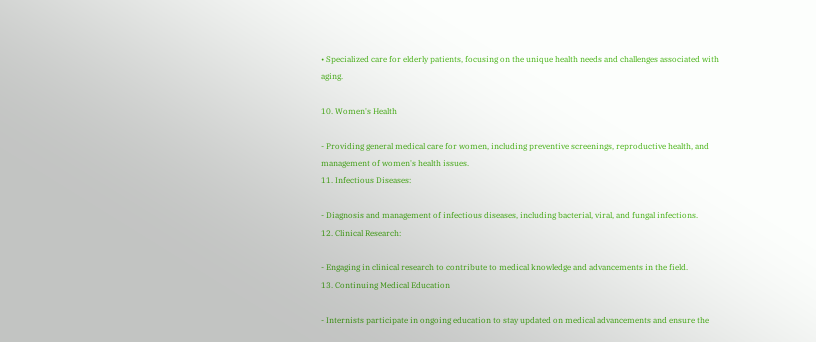• Specialized care for elderly patients, focusing on the unique health needs and challenges associated with aging.

10. Women's Health

- Providing general medical care for women, including preventive screenings, reproductive health, and management of women's health issues.
11. Infectious Diseases:

- Diagnosis and management of infectious diseases, including bacterial, viral, and fungal infections.
12. Clinical Research:

- Engaging in clinical research to contribute to medical knowledge and advancements in the field.
13. Continuing Medical Education

- Internists participate in ongoing education to stay updated on medical advancements and ensure the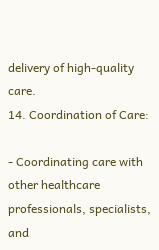delivery of high-quality care.
14. Coordination of Care:

- Coordinating care with other healthcare professionals, specialists, and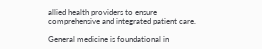allied health providers to ensure comprehensive and integrated patient care.

General medicine is foundational in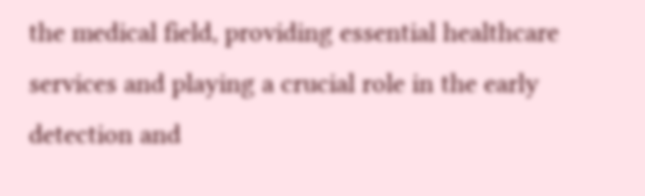the medical field, providing essential healthcare services and playing a crucial role in the early detection and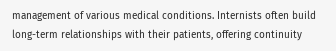management of various medical conditions. Internists often build long-term relationships with their patients, offering continuity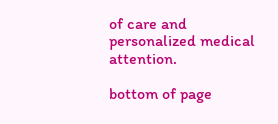of care and personalized medical attention.

bottom of page